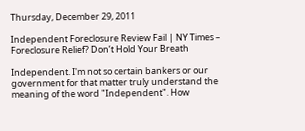Thursday, December 29, 2011

Independent Foreclosure Review Fail | NY Times – Foreclosure Relief? Don’t Hold Your Breath

Independent. I'm not so certain bankers or our government for that matter truly understand the meaning of the word "Independent". How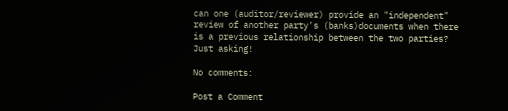can one (auditor/reviewer) provide an "independent" review of another party's (banks)documents when there is a previous relationship between the two parties? Just asking!

No comments:

Post a Comment